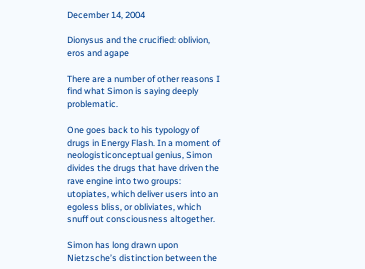December 14, 2004

Dionysus and the crucified: oblivion, eros and agape

There are a number of other reasons I find what Simon is saying deeply problematic.

One goes back to his typology of drugs in Energy Flash. In a moment of neologisticonceptual genius, Simon divides the drugs that have driven the rave engine into two groups: utopiates, which deliver users into an egoless bliss, or obliviates, which snuff out consciousness altogether.

Simon has long drawn upon Nietzsche’s distinction between the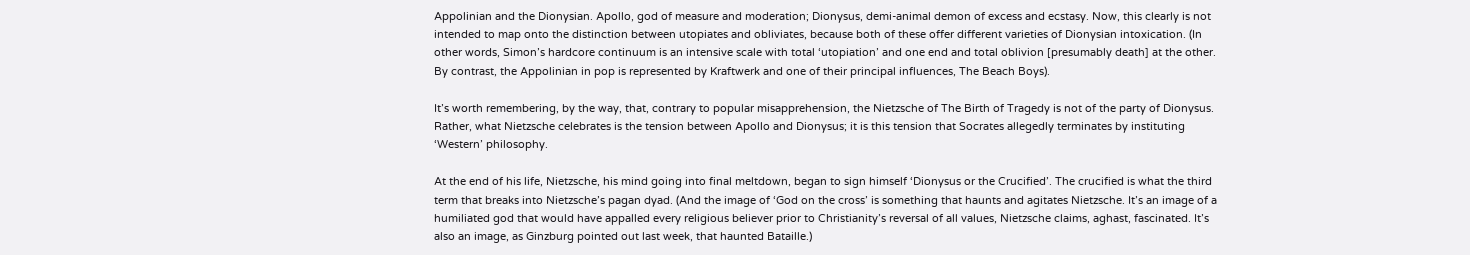Appolinian and the Dionysian. Apollo, god of measure and moderation; Dionysus, demi-animal demon of excess and ecstasy. Now, this clearly is not intended to map onto the distinction between utopiates and obliviates, because both of these offer different varieties of Dionysian intoxication. (In other words, Simon’s hardcore continuum is an intensive scale with total ‘utopiation’ and one end and total oblivion [presumably death] at the other. By contrast, the Appolinian in pop is represented by Kraftwerk and one of their principal influences, The Beach Boys).

It’s worth remembering, by the way, that, contrary to popular misapprehension, the Nietzsche of The Birth of Tragedy is not of the party of Dionysus. Rather, what Nietzsche celebrates is the tension between Apollo and Dionysus; it is this tension that Socrates allegedly terminates by instituting ‘Western’ philosophy.

At the end of his life, Nietzsche, his mind going into final meltdown, began to sign himself ‘Dionysus or the Crucified’. The crucified is what the third term that breaks into Nietzsche’s pagan dyad. (And the image of ‘God on the cross’ is something that haunts and agitates Nietzsche. It’s an image of a humiliated god that would have appalled every religious believer prior to Christianity’s reversal of all values, Nietzsche claims, aghast, fascinated. It’s also an image, as Ginzburg pointed out last week, that haunted Bataille.)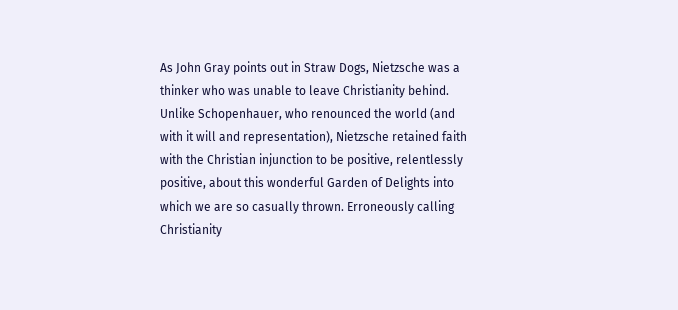As John Gray points out in Straw Dogs, Nietzsche was a thinker who was unable to leave Christianity behind. Unlike Schopenhauer, who renounced the world (and with it will and representation), Nietzsche retained faith with the Christian injunction to be positive, relentlessly positive, about this wonderful Garden of Delights into which we are so casually thrown. Erroneously calling Christianity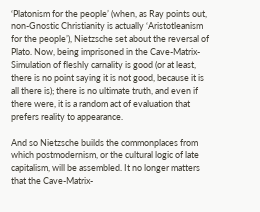‘Platonism for the people’ (when, as Ray points out, non-Gnostic Christianity is actually ‘Aristotleanism for the people’), Nietzsche set about the reversal of Plato. Now, being imprisoned in the Cave-Matrix-Simulation of fleshly carnality is good (or at least, there is no point saying it is not good, because it is all there is); there is no ultimate truth, and even if there were, it is a random act of evaluation that prefers reality to appearance.

And so Nietzsche builds the commonplaces from which postmodernism, or the cultural logic of late capitalism, will be assembled. It no longer matters that the Cave-Matrix-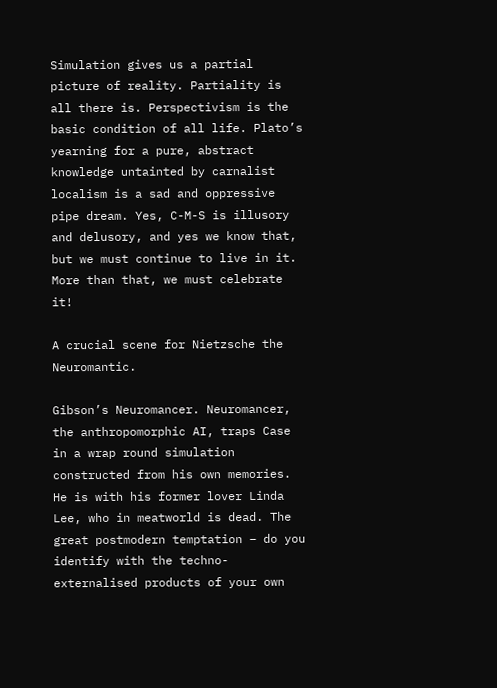Simulation gives us a partial picture of reality. Partiality is all there is. Perspectivism is the basic condition of all life. Plato’s yearning for a pure, abstract knowledge untainted by carnalist localism is a sad and oppressive pipe dream. Yes, C-M-S is illusory and delusory, and yes we know that, but we must continue to live in it. More than that, we must celebrate it!

A crucial scene for Nietzsche the Neuromantic.

Gibson’s Neuromancer. Neuromancer, the anthropomorphic AI, traps Case in a wrap round simulation constructed from his own memories. He is with his former lover Linda Lee, who in meatworld is dead. The great postmodern temptation – do you identify with the techno-externalised products of your own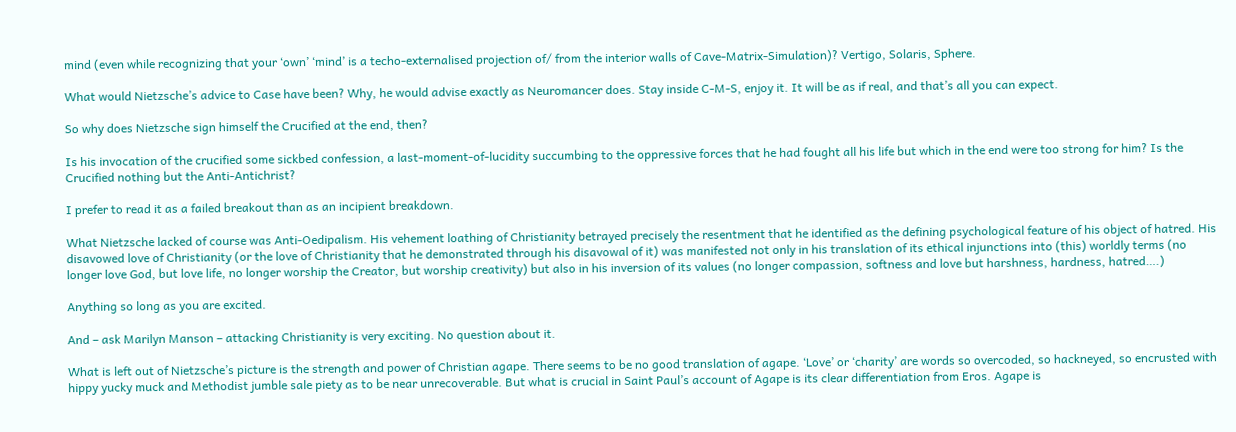mind (even while recognizing that your ‘own’ ‘mind’ is a techo-externalised projection of/ from the interior walls of Cave-Matrix-Simulation)? Vertigo, Solaris, Sphere.

What would Nietzsche’s advice to Case have been? Why, he would advise exactly as Neuromancer does. Stay inside C-M-S, enjoy it. It will be as if real, and that’s all you can expect.

So why does Nietzsche sign himself the Crucified at the end, then?

Is his invocation of the crucified some sickbed confession, a last-moment-of-lucidity succumbing to the oppressive forces that he had fought all his life but which in the end were too strong for him? Is the Crucified nothing but the Anti-Antichrist?

I prefer to read it as a failed breakout than as an incipient breakdown.

What Nietzsche lacked of course was Anti-Oedipalism. His vehement loathing of Christianity betrayed precisely the resentment that he identified as the defining psychological feature of his object of hatred. His disavowed love of Christianity (or the love of Christianity that he demonstrated through his disavowal of it) was manifested not only in his translation of its ethical injunctions into (this) worldly terms (no longer love God, but love life, no longer worship the Creator, but worship creativity) but also in his inversion of its values (no longer compassion, softness and love but harshness, hardness, hatred….)

Anything so long as you are excited.

And – ask Marilyn Manson – attacking Christianity is very exciting. No question about it.

What is left out of Nietzsche’s picture is the strength and power of Christian agape. There seems to be no good translation of agape. ‘Love’ or ‘charity’ are words so overcoded, so hackneyed, so encrusted with hippy yucky muck and Methodist jumble sale piety as to be near unrecoverable. But what is crucial in Saint Paul’s account of Agape is its clear differentiation from Eros. Agape is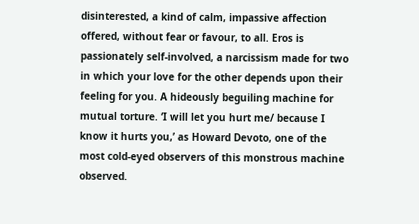disinterested, a kind of calm, impassive affection offered, without fear or favour, to all. Eros is passionately self-involved, a narcissism made for two in which your love for the other depends upon their feeling for you. A hideously beguiling machine for mutual torture. ‘I will let you hurt me/ because I know it hurts you,’ as Howard Devoto, one of the most cold-eyed observers of this monstrous machine observed.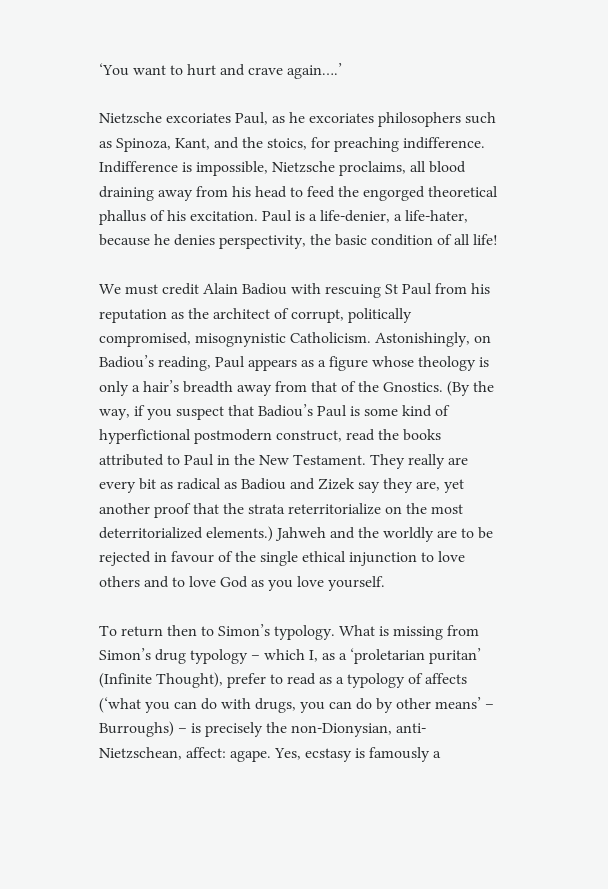‘You want to hurt and crave again….’

Nietzsche excoriates Paul, as he excoriates philosophers such as Spinoza, Kant, and the stoics, for preaching indifference. Indifference is impossible, Nietzsche proclaims, all blood draining away from his head to feed the engorged theoretical phallus of his excitation. Paul is a life-denier, a life-hater, because he denies perspectivity, the basic condition of all life!

We must credit Alain Badiou with rescuing St Paul from his reputation as the architect of corrupt, politically compromised, misognynistic Catholicism. Astonishingly, on Badiou’s reading, Paul appears as a figure whose theology is only a hair’s breadth away from that of the Gnostics. (By the way, if you suspect that Badiou’s Paul is some kind of hyperfictional postmodern construct, read the books attributed to Paul in the New Testament. They really are every bit as radical as Badiou and Zizek say they are, yet another proof that the strata reterritorialize on the most deterritorialized elements.) Jahweh and the worldly are to be rejected in favour of the single ethical injunction to love others and to love God as you love yourself.

To return then to Simon’s typology. What is missing from Simon’s drug typology – which I, as a ‘proletarian puritan’ (Infinite Thought), prefer to read as a typology of affects (‘what you can do with drugs, you can do by other means’ – Burroughs) – is precisely the non-Dionysian, anti-Nietzschean, affect: agape. Yes, ecstasy is famously a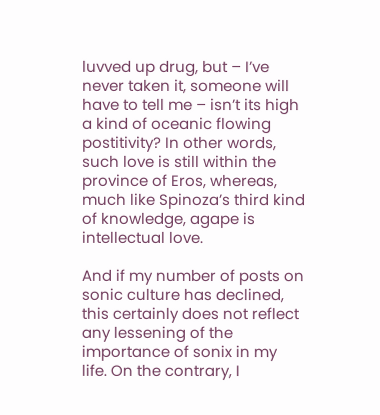luvved up drug, but – I’ve never taken it, someone will have to tell me – isn’t its high a kind of oceanic flowing postitivity? In other words, such love is still within the province of Eros, whereas, much like Spinoza’s third kind of knowledge, agape is intellectual love.

And if my number of posts on sonic culture has declined, this certainly does not reflect any lessening of the importance of sonix in my life. On the contrary, I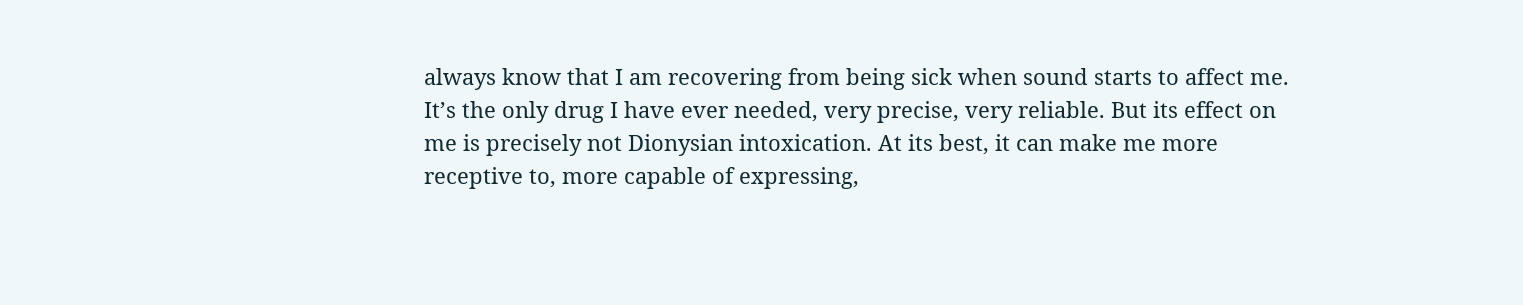always know that I am recovering from being sick when sound starts to affect me. It’s the only drug I have ever needed, very precise, very reliable. But its effect on me is precisely not Dionysian intoxication. At its best, it can make me more receptive to, more capable of expressing,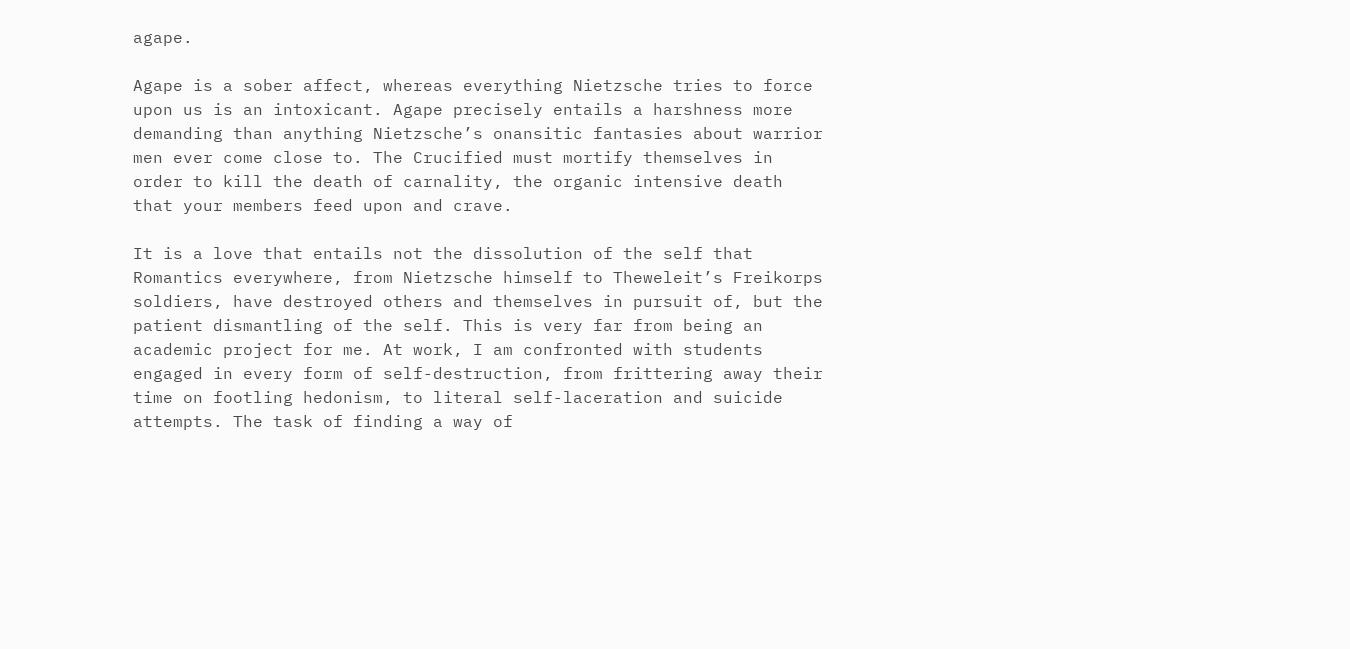agape.

Agape is a sober affect, whereas everything Nietzsche tries to force upon us is an intoxicant. Agape precisely entails a harshness more demanding than anything Nietzsche’s onansitic fantasies about warrior men ever come close to. The Crucified must mortify themselves in order to kill the death of carnality, the organic intensive death that your members feed upon and crave.

It is a love that entails not the dissolution of the self that Romantics everywhere, from Nietzsche himself to Theweleit’s Freikorps soldiers, have destroyed others and themselves in pursuit of, but the patient dismantling of the self. This is very far from being an academic project for me. At work, I am confronted with students engaged in every form of self-destruction, from frittering away their time on footling hedonism, to literal self-laceration and suicide attempts. The task of finding a way of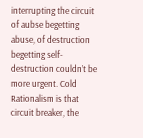interrupting the circuit of aubse begetting abuse, of destruction begetting self-destruction couldn’t be more urgent. Cold Rationalism is that circuit breaker, the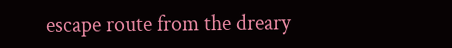escape route from the dreary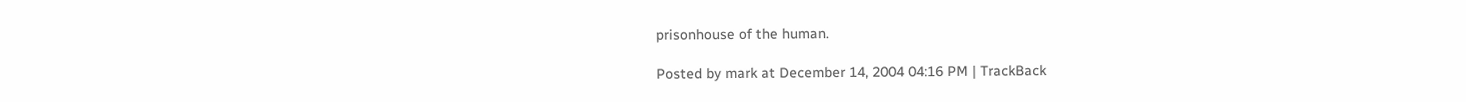prisonhouse of the human.

Posted by mark at December 14, 2004 04:16 PM | TrackBack